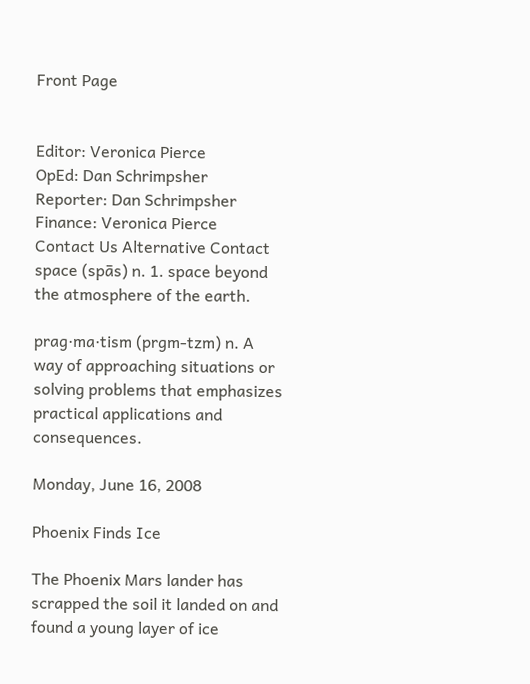Front Page


Editor: Veronica Pierce
OpEd: Dan Schrimpsher
Reporter: Dan Schrimpsher
Finance: Veronica Pierce
Contact Us Alternative Contact
space (spās) n. 1. space beyond the atmosphere of the earth.

prag·ma·tism (prgm-tzm) n. A way of approaching situations or solving problems that emphasizes practical applications and consequences.

Monday, June 16, 2008

Phoenix Finds Ice

The Phoenix Mars lander has scrapped the soil it landed on and found a young layer of ice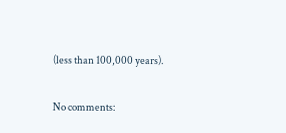(less than 100,000 years).

No comments: